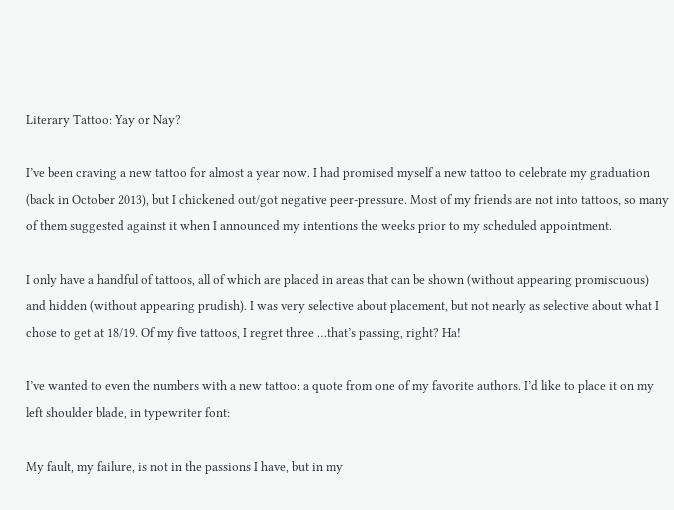Literary Tattoo: Yay or Nay?

I’ve been craving a new tattoo for almost a year now. I had promised myself a new tattoo to celebrate my graduation (back in October 2013), but I chickened out/got negative peer-pressure. Most of my friends are not into tattoos, so many of them suggested against it when I announced my intentions the weeks prior to my scheduled appointment.

I only have a handful of tattoos, all of which are placed in areas that can be shown (without appearing promiscuous) and hidden (without appearing prudish). I was very selective about placement, but not nearly as selective about what I chose to get at 18/19. Of my five tattoos, I regret three …that’s passing, right? Ha!

I’ve wanted to even the numbers with a new tattoo: a quote from one of my favorite authors. I’d like to place it on my left shoulder blade, in typewriter font:

My fault, my failure, is not in the passions I have, but in my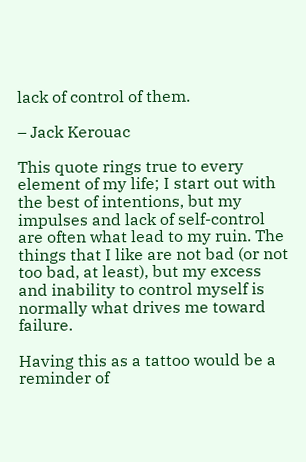lack of control of them.

– Jack Kerouac

This quote rings true to every element of my life; I start out with the best of intentions, but my impulses and lack of self-control are often what lead to my ruin. The things that I like are not bad (or not too bad, at least), but my excess and inability to control myself is normally what drives me toward failure.

Having this as a tattoo would be a reminder of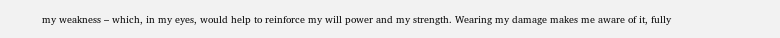my weakness – which, in my eyes, would help to reinforce my will power and my strength. Wearing my damage makes me aware of it, fully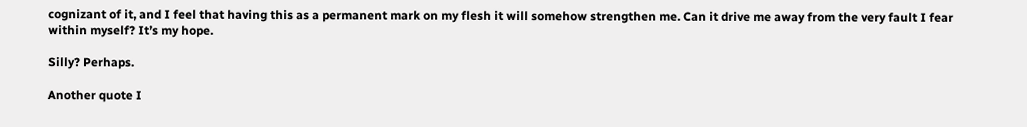cognizant of it, and I feel that having this as a permanent mark on my flesh it will somehow strengthen me. Can it drive me away from the very fault I fear within myself? It’s my hope.

Silly? Perhaps.

Another quote I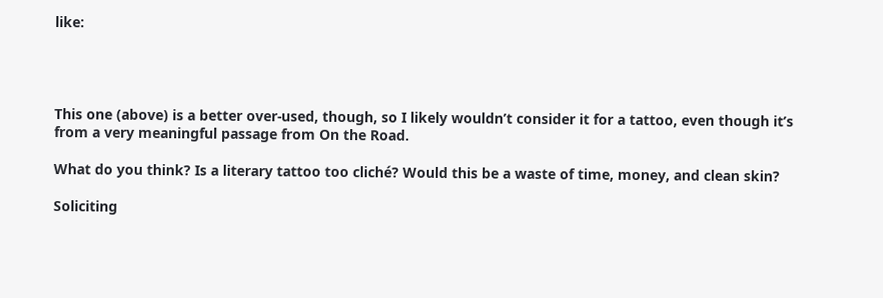like:




This one (above) is a better over-used, though, so I likely wouldn’t consider it for a tattoo, even though it’s from a very meaningful passage from On the Road.

What do you think? Is a literary tattoo too cliché? Would this be a waste of time, money, and clean skin?

Soliciting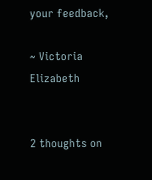your feedback,

~ Victoria Elizabeth


2 thoughts on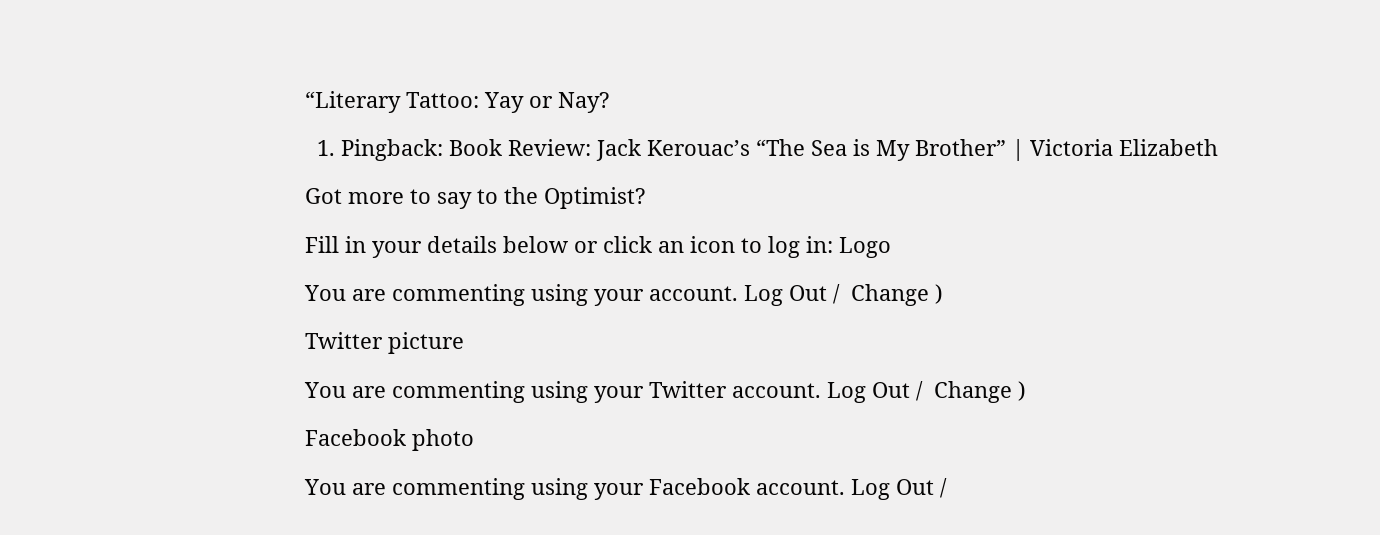“Literary Tattoo: Yay or Nay?

  1. Pingback: Book Review: Jack Kerouac’s “The Sea is My Brother” | Victoria Elizabeth

Got more to say to the Optimist?

Fill in your details below or click an icon to log in: Logo

You are commenting using your account. Log Out /  Change )

Twitter picture

You are commenting using your Twitter account. Log Out /  Change )

Facebook photo

You are commenting using your Facebook account. Log Out /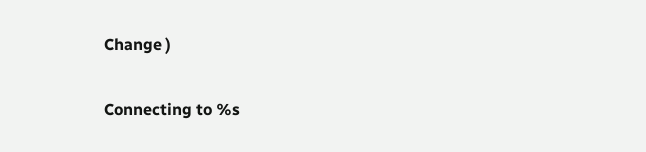Change )

Connecting to %s